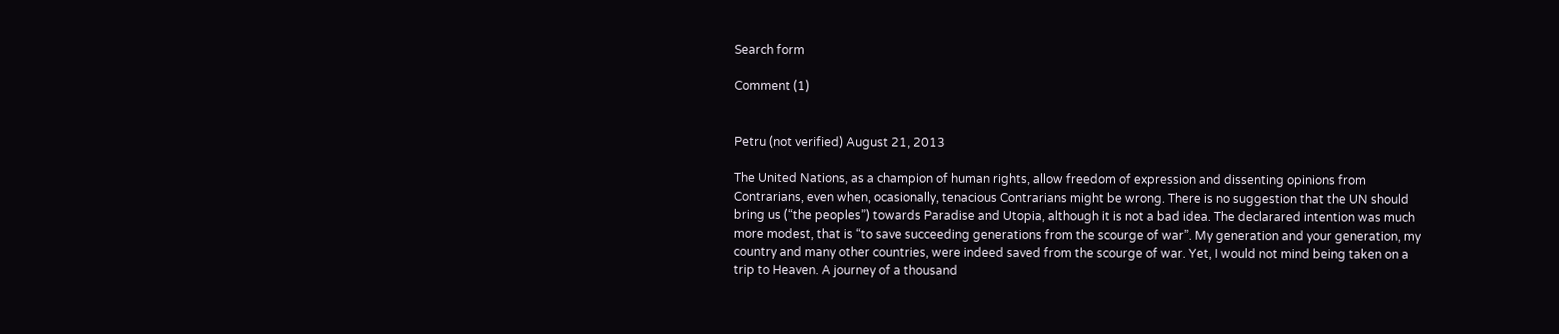Search form

Comment (1)


Petru (not verified) August 21, 2013

The United Nations, as a champion of human rights, allow freedom of expression and dissenting opinions from Contrarians, even when, ocasionally, tenacious Contrarians might be wrong. There is no suggestion that the UN should bring us (“the peoples”) towards Paradise and Utopia, although it is not a bad idea. The declarared intention was much more modest, that is “to save succeeding generations from the scourge of war”. My generation and your generation, my country and many other countries, were indeed saved from the scourge of war. Yet, I would not mind being taken on a trip to Heaven. A journey of a thousand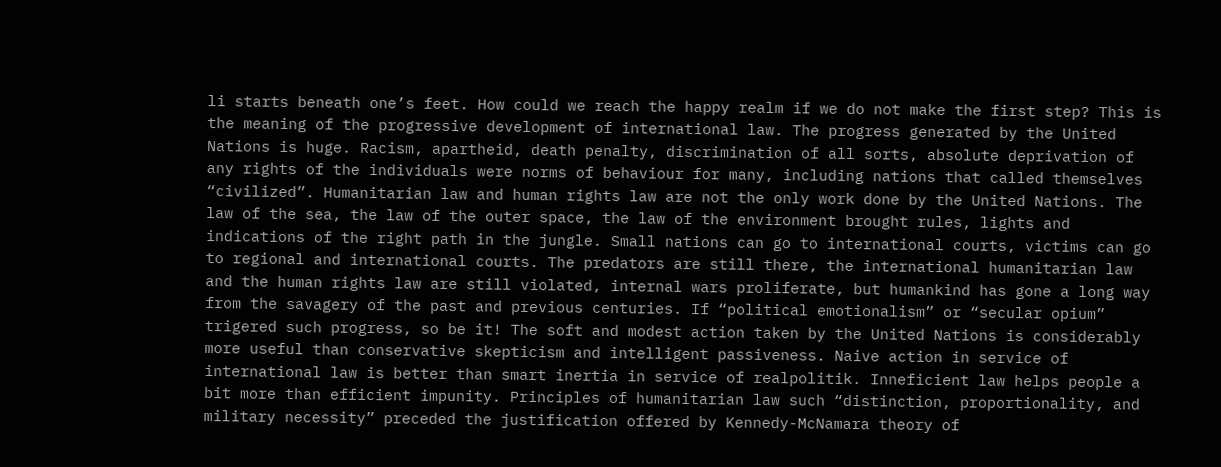li starts beneath one’s feet. How could we reach the happy realm if we do not make the first step? This is the meaning of the progressive development of international law. The progress generated by the United Nations is huge. Racism, apartheid, death penalty, discrimination of all sorts, absolute deprivation of any rights of the individuals were norms of behaviour for many, including nations that called themselves “civilized”. Humanitarian law and human rights law are not the only work done by the United Nations. The law of the sea, the law of the outer space, the law of the environment brought rules, lights and indications of the right path in the jungle. Small nations can go to international courts, victims can go to regional and international courts. The predators are still there, the international humanitarian law and the human rights law are still violated, internal wars proliferate, but humankind has gone a long way from the savagery of the past and previous centuries. If “political emotionalism” or “secular opium” trigered such progress, so be it! The soft and modest action taken by the United Nations is considerably more useful than conservative skepticism and intelligent passiveness. Naive action in service of international law is better than smart inertia in service of realpolitik. Inneficient law helps people a bit more than efficient impunity. Principles of humanitarian law such “distinction, proportionality, and military necessity” preceded the justification offered by Kennedy-McNamara theory of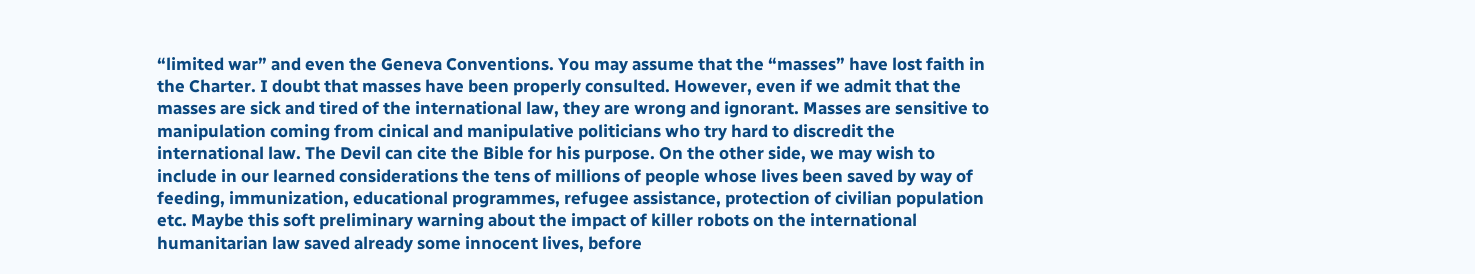“limited war” and even the Geneva Conventions. You may assume that the “masses” have lost faith in the Charter. I doubt that masses have been properly consulted. However, even if we admit that the masses are sick and tired of the international law, they are wrong and ignorant. Masses are sensitive to manipulation coming from cinical and manipulative politicians who try hard to discredit the international law. The Devil can cite the Bible for his purpose. On the other side, we may wish to include in our learned considerations the tens of millions of people whose lives been saved by way of feeding, immunization, educational programmes, refugee assistance, protection of civilian population etc. Maybe this soft preliminary warning about the impact of killer robots on the international humanitarian law saved already some innocent lives, before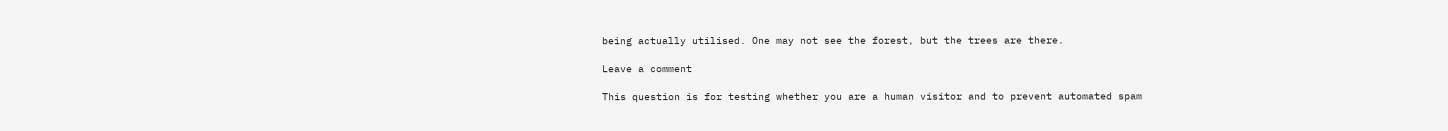being actually utilised. One may not see the forest, but the trees are there.

Leave a comment

This question is for testing whether you are a human visitor and to prevent automated spam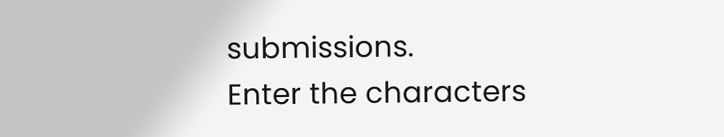submissions.
Enter the characters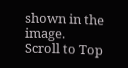shown in the image.
Scroll to Top